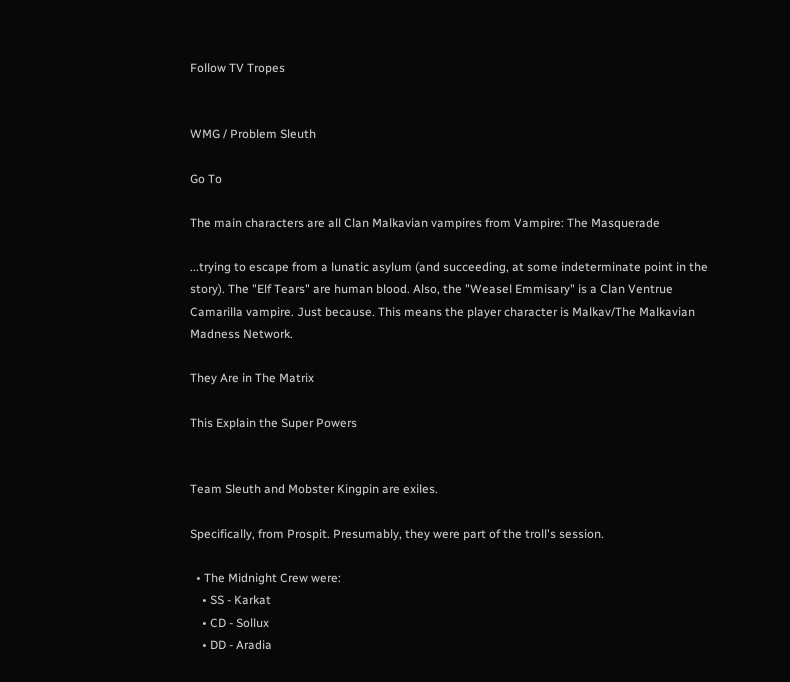Follow TV Tropes


WMG / Problem Sleuth

Go To

The main characters are all Clan Malkavian vampires from Vampire: The Masquerade

...trying to escape from a lunatic asylum (and succeeding, at some indeterminate point in the story). The "Elf Tears" are human blood. Also, the "Weasel Emmisary" is a Clan Ventrue Camarilla vampire. Just because. This means the player character is Malkav/The Malkavian Madness Network.

They Are in The Matrix

This Explain the Super Powers


Team Sleuth and Mobster Kingpin are exiles.

Specifically, from Prospit. Presumably, they were part of the troll's session.

  • The Midnight Crew were:
    • SS - Karkat
    • CD - Sollux
    • DD - Aradia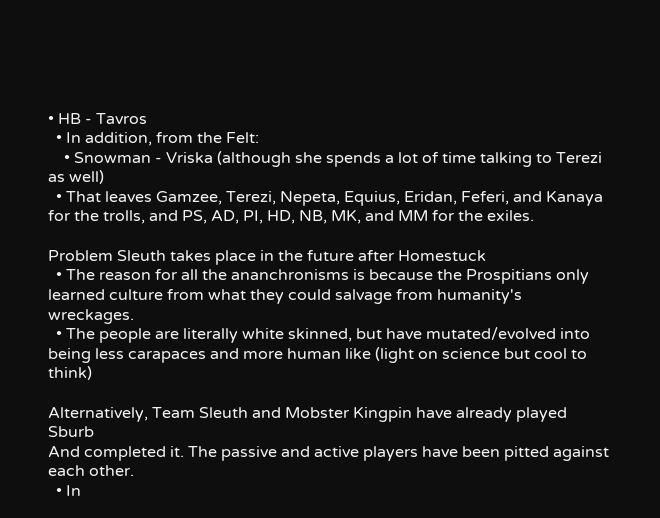• HB - Tavros
  • In addition, from the Felt:
    • Snowman - Vriska (although she spends a lot of time talking to Terezi as well)
  • That leaves Gamzee, Terezi, Nepeta, Equius, Eridan, Feferi, and Kanaya for the trolls, and PS, AD, PI, HD, NB, MK, and MM for the exiles.

Problem Sleuth takes place in the future after Homestuck
  • The reason for all the ananchronisms is because the Prospitians only learned culture from what they could salvage from humanity's wreckages.
  • The people are literally white skinned, but have mutated/evolved into being less carapaces and more human like (light on science but cool to think)

Alternatively, Team Sleuth and Mobster Kingpin have already played Sburb
And completed it. The passive and active players have been pitted against each other.
  • In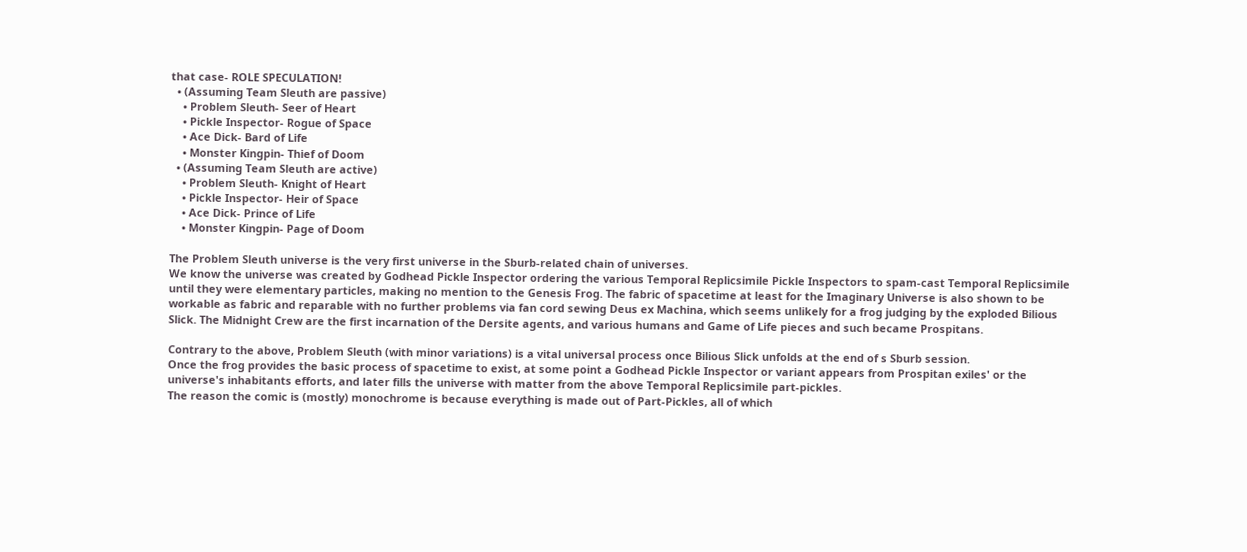that case- ROLE SPECULATION!
  • (Assuming Team Sleuth are passive)
    • Problem Sleuth- Seer of Heart
    • Pickle Inspector- Rogue of Space
    • Ace Dick- Bard of Life
    • Monster Kingpin- Thief of Doom
  • (Assuming Team Sleuth are active)
    • Problem Sleuth- Knight of Heart
    • Pickle Inspector- Heir of Space
    • Ace Dick- Prince of Life
    • Monster Kingpin- Page of Doom

The Problem Sleuth universe is the very first universe in the Sburb-related chain of universes.
We know the universe was created by Godhead Pickle Inspector ordering the various Temporal Replicsimile Pickle Inspectors to spam-cast Temporal Replicsimile until they were elementary particles, making no mention to the Genesis Frog. The fabric of spacetime at least for the Imaginary Universe is also shown to be workable as fabric and reparable with no further problems via fan cord sewing Deus ex Machina, which seems unlikely for a frog judging by the exploded Bilious Slick. The Midnight Crew are the first incarnation of the Dersite agents, and various humans and Game of Life pieces and such became Prospitans.

Contrary to the above, Problem Sleuth (with minor variations) is a vital universal process once Bilious Slick unfolds at the end of s Sburb session.
Once the frog provides the basic process of spacetime to exist, at some point a Godhead Pickle Inspector or variant appears from Prospitan exiles' or the universe's inhabitants efforts, and later fills the universe with matter from the above Temporal Replicsimile part-pickles.
The reason the comic is (mostly) monochrome is because everything is made out of Part-Pickles, all of which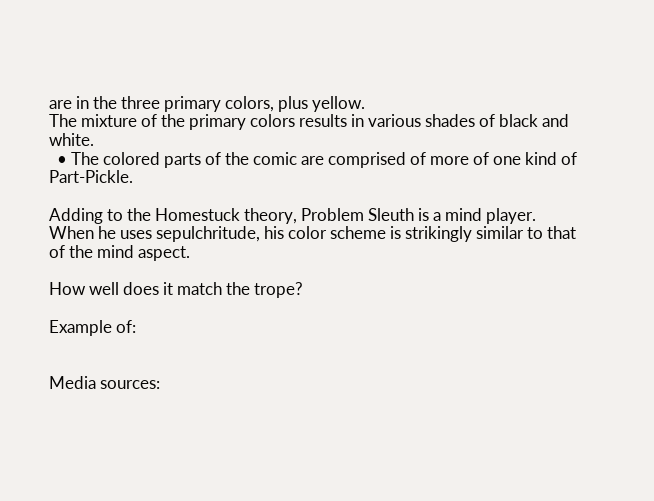are in the three primary colors, plus yellow.
The mixture of the primary colors results in various shades of black and white.
  • The colored parts of the comic are comprised of more of one kind of Part-Pickle.

Adding to the Homestuck theory, Problem Sleuth is a mind player.
When he uses sepulchritude, his color scheme is strikingly similar to that of the mind aspect.

How well does it match the trope?

Example of:


Media sources: